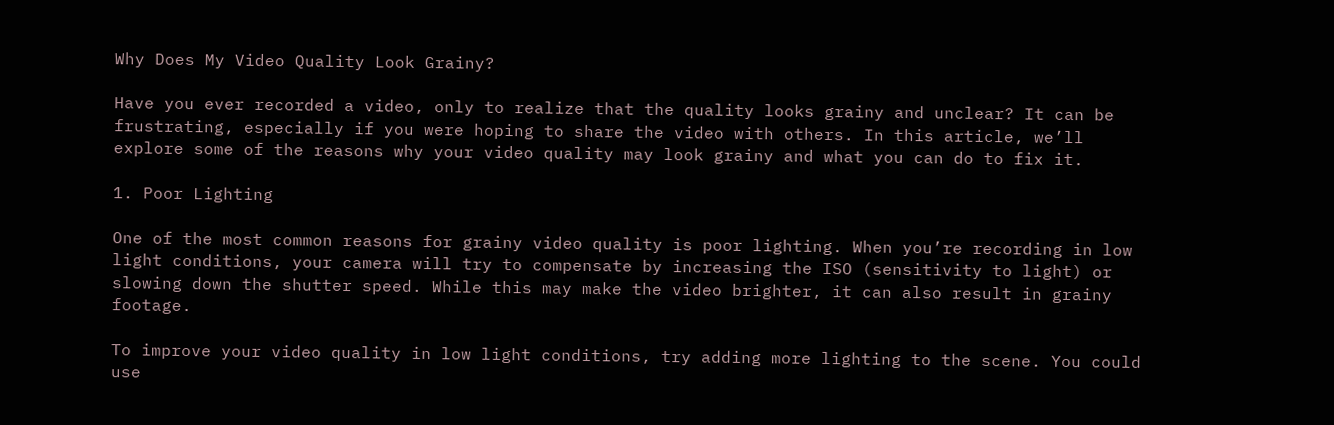Why Does My Video Quality Look Grainy?

Have you ever recorded a video, only to realize that the quality looks grainy and unclear? It can be frustrating, especially if you were hoping to share the video with others. In this article, we’ll explore some of the reasons why your video quality may look grainy and what you can do to fix it.

1. Poor Lighting

One of the most common reasons for grainy video quality is poor lighting. When you’re recording in low light conditions, your camera will try to compensate by increasing the ISO (sensitivity to light) or slowing down the shutter speed. While this may make the video brighter, it can also result in grainy footage.

To improve your video quality in low light conditions, try adding more lighting to the scene. You could use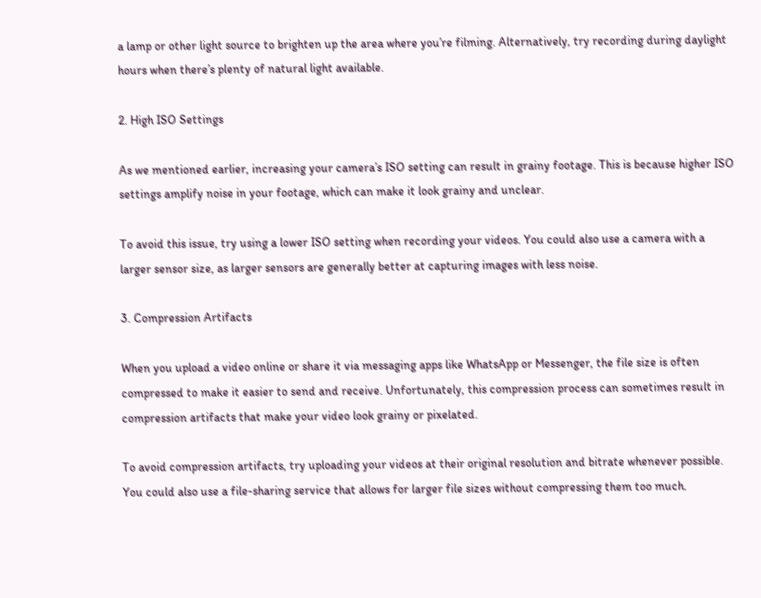a lamp or other light source to brighten up the area where you’re filming. Alternatively, try recording during daylight hours when there’s plenty of natural light available.

2. High ISO Settings

As we mentioned earlier, increasing your camera’s ISO setting can result in grainy footage. This is because higher ISO settings amplify noise in your footage, which can make it look grainy and unclear.

To avoid this issue, try using a lower ISO setting when recording your videos. You could also use a camera with a larger sensor size, as larger sensors are generally better at capturing images with less noise.

3. Compression Artifacts

When you upload a video online or share it via messaging apps like WhatsApp or Messenger, the file size is often compressed to make it easier to send and receive. Unfortunately, this compression process can sometimes result in compression artifacts that make your video look grainy or pixelated.

To avoid compression artifacts, try uploading your videos at their original resolution and bitrate whenever possible. You could also use a file-sharing service that allows for larger file sizes without compressing them too much.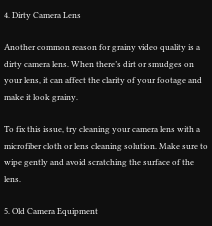4. Dirty Camera Lens

Another common reason for grainy video quality is a dirty camera lens. When there’s dirt or smudges on your lens, it can affect the clarity of your footage and make it look grainy.

To fix this issue, try cleaning your camera lens with a microfiber cloth or lens cleaning solution. Make sure to wipe gently and avoid scratching the surface of the lens.

5. Old Camera Equipment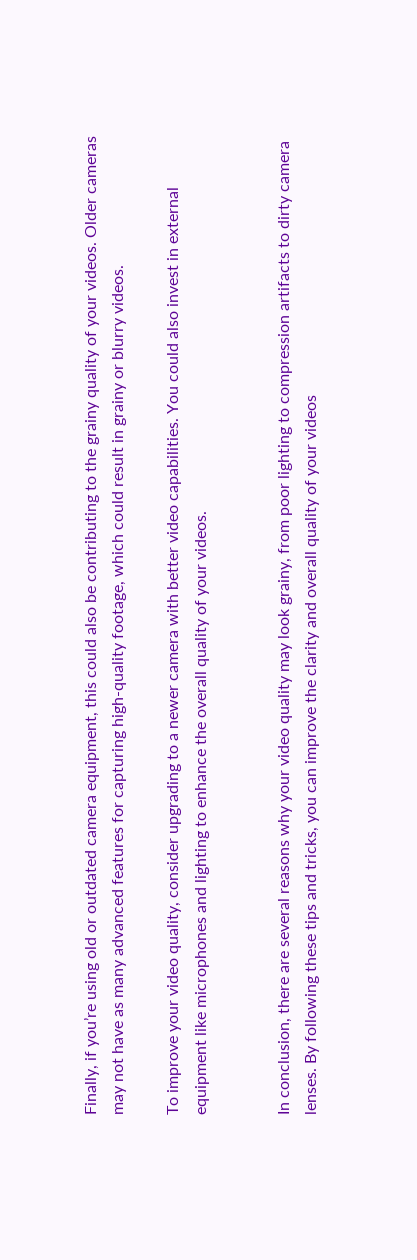Finally, if you’re using old or outdated camera equipment, this could also be contributing to the grainy quality of your videos. Older cameras may not have as many advanced features for capturing high-quality footage, which could result in grainy or blurry videos.

To improve your video quality, consider upgrading to a newer camera with better video capabilities. You could also invest in external equipment like microphones and lighting to enhance the overall quality of your videos.


In conclusion, there are several reasons why your video quality may look grainy, from poor lighting to compression artifacts to dirty camera lenses. By following these tips and tricks, you can improve the clarity and overall quality of your videos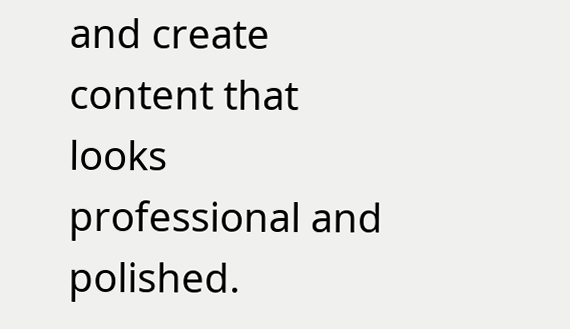and create content that looks professional and polished.